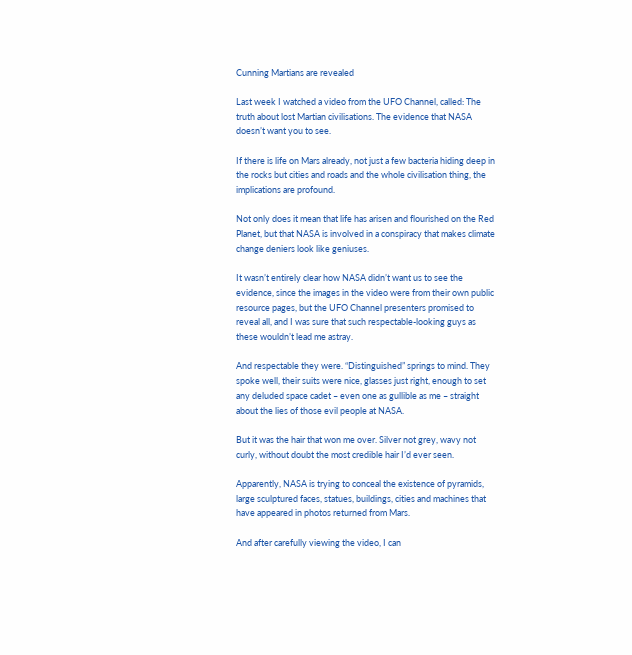Cunning Martians are revealed

Last week I watched a video from the UFO Channel, called: The truth about lost Martian civilisations. The evidence that NASA doesn’t want you to see.

If there is life on Mars already, not just a few bacteria hiding deep in the rocks but cities and roads and the whole civilisation thing, the implications are profound.

Not only does it mean that life has arisen and flourished on the Red Planet, but that NASA is involved in a conspiracy that makes climate change deniers look like geniuses.

It wasn’t entirely clear how NASA didn’t want us to see the evidence, since the images in the video were from their own public resource pages, but the UFO Channel presenters promised to reveal all, and I was sure that such respectable-looking guys as these wouldn’t lead me astray.

And respectable they were. “Distinguished” springs to mind. They spoke well, their suits were nice, glasses just right, enough to set any deluded space cadet – even one as gullible as me – straight about the lies of those evil people at NASA.

But it was the hair that won me over. Silver not grey, wavy not curly, without doubt the most credible hair I’d ever seen.

Apparently, NASA is trying to conceal the existence of pyramids, large sculptured faces, statues, buildings, cities and machines that have appeared in photos returned from Mars.

And after carefully viewing the video, I can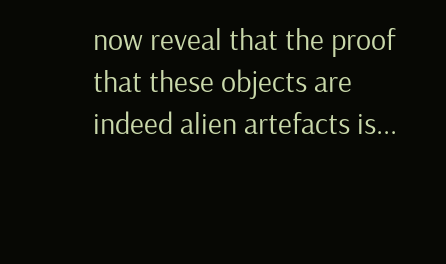now reveal that the proof that these objects are indeed alien artefacts is...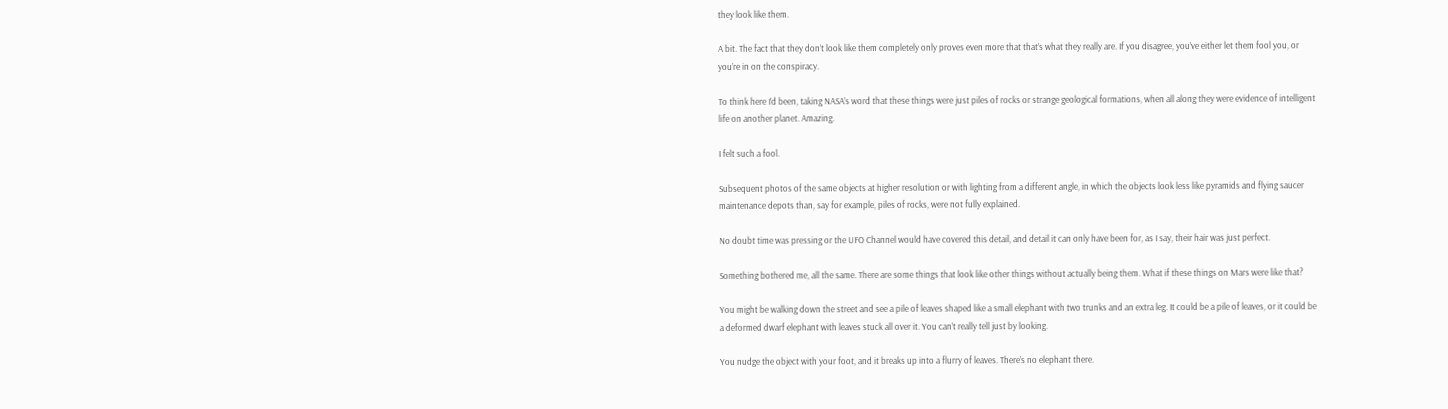they look like them.

A bit. The fact that they don’t look like them completely only proves even more that that’s what they really are. If you disagree, you’ve either let them fool you, or you’re in on the conspiracy.

To think here I’d been, taking NASA’s word that these things were just piles of rocks or strange geological formations, when all along they were evidence of intelligent life on another planet. Amazing.

I felt such a fool.

Subsequent photos of the same objects at higher resolution or with lighting from a different angle, in which the objects look less like pyramids and flying saucer maintenance depots than, say for example, piles of rocks, were not fully explained.

No doubt time was pressing or the UFO Channel would have covered this detail, and detail it can only have been for, as I say, their hair was just perfect.

Something bothered me, all the same. There are some things that look like other things without actually being them. What if these things on Mars were like that?

You might be walking down the street and see a pile of leaves shaped like a small elephant with two trunks and an extra leg. It could be a pile of leaves, or it could be a deformed dwarf elephant with leaves stuck all over it. You can’t really tell just by looking.

You nudge the object with your foot, and it breaks up into a flurry of leaves. There’s no elephant there.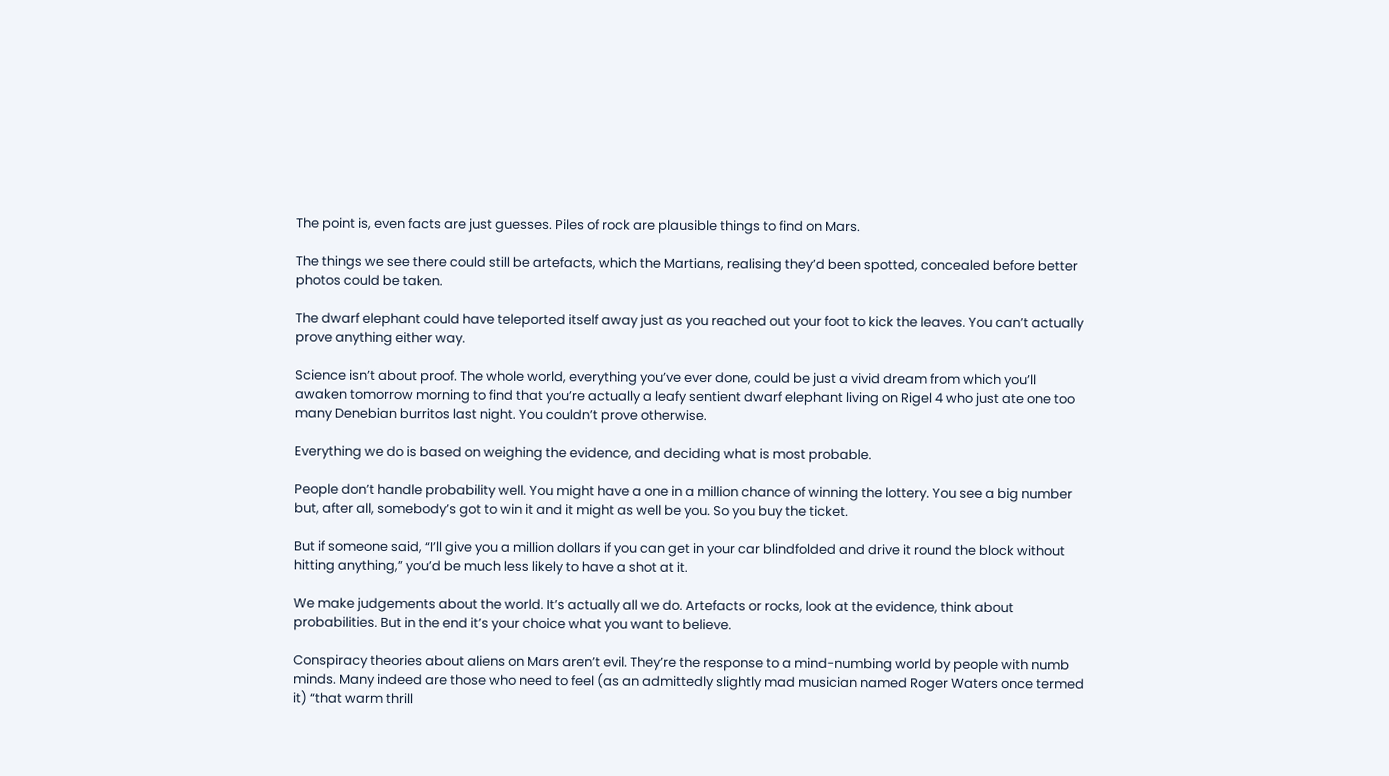The point is, even facts are just guesses. Piles of rock are plausible things to find on Mars.

The things we see there could still be artefacts, which the Martians, realising they’d been spotted, concealed before better photos could be taken.

The dwarf elephant could have teleported itself away just as you reached out your foot to kick the leaves. You can’t actually prove anything either way.

Science isn’t about proof. The whole world, everything you’ve ever done, could be just a vivid dream from which you’ll awaken tomorrow morning to find that you’re actually a leafy sentient dwarf elephant living on Rigel 4 who just ate one too many Denebian burritos last night. You couldn’t prove otherwise.

Everything we do is based on weighing the evidence, and deciding what is most probable.

People don’t handle probability well. You might have a one in a million chance of winning the lottery. You see a big number but, after all, somebody’s got to win it and it might as well be you. So you buy the ticket.

But if someone said, “I’ll give you a million dollars if you can get in your car blindfolded and drive it round the block without hitting anything,” you’d be much less likely to have a shot at it.

We make judgements about the world. It’s actually all we do. Artefacts or rocks, look at the evidence, think about probabilities. But in the end it’s your choice what you want to believe.

Conspiracy theories about aliens on Mars aren’t evil. They’re the response to a mind-numbing world by people with numb minds. Many indeed are those who need to feel (as an admittedly slightly mad musician named Roger Waters once termed it) “that warm thrill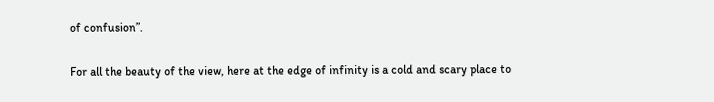of confusion”.

For all the beauty of the view, here at the edge of infinity is a cold and scary place to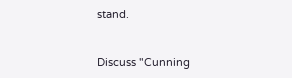stand.


Discuss "Cunning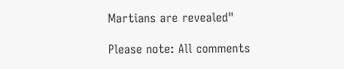Martians are revealed"

Please note: All comments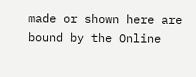made or shown here are bound by the Online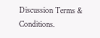Discussion Terms & Conditions.